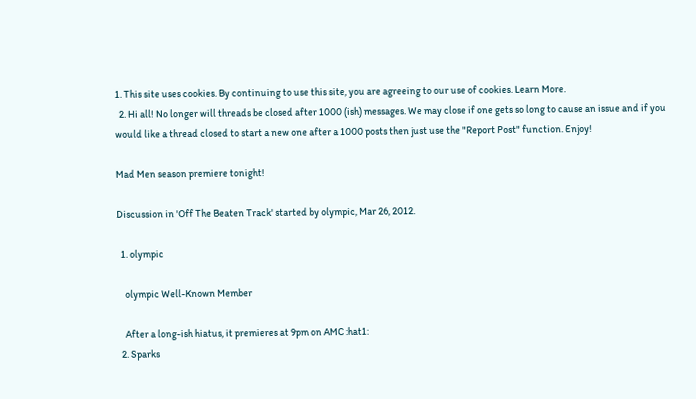1. This site uses cookies. By continuing to use this site, you are agreeing to our use of cookies. Learn More.
  2. Hi all! No longer will threads be closed after 1000 (ish) messages. We may close if one gets so long to cause an issue and if you would like a thread closed to start a new one after a 1000 posts then just use the "Report Post" function. Enjoy!

Mad Men season premiere tonight!

Discussion in 'Off The Beaten Track' started by olympic, Mar 26, 2012.

  1. olympic

    olympic Well-Known Member

    After a long-ish hiatus, it premieres at 9pm on AMC :hat1:
  2. Sparks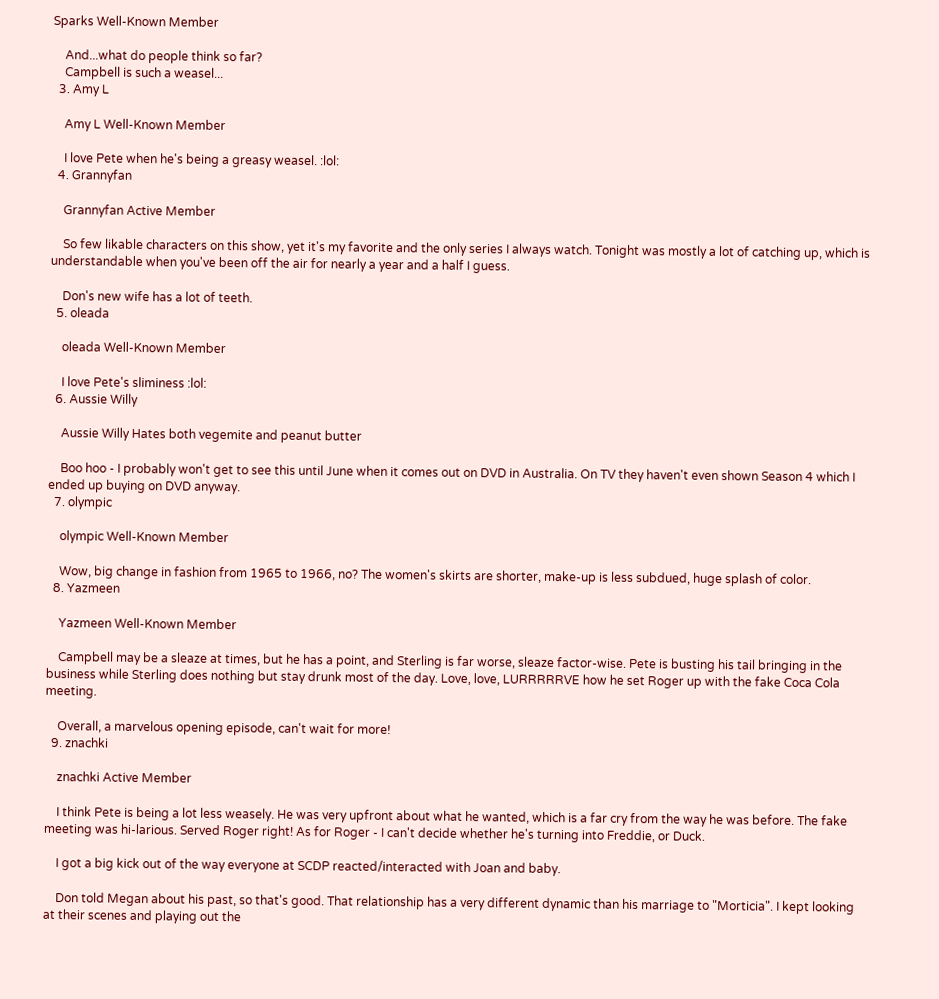Sparks Well-Known Member

    And...what do people think so far?
    Campbell is such a weasel...
  3. Amy L

    Amy L Well-Known Member

    I love Pete when he's being a greasy weasel. :lol:
  4. Grannyfan

    Grannyfan Active Member

    So few likable characters on this show, yet it's my favorite and the only series I always watch. Tonight was mostly a lot of catching up, which is understandable when you've been off the air for nearly a year and a half I guess.

    Don's new wife has a lot of teeth.
  5. oleada

    oleada Well-Known Member

    I love Pete's sliminess :lol:
  6. Aussie Willy

    Aussie Willy Hates both vegemite and peanut butter

    Boo hoo - I probably won't get to see this until June when it comes out on DVD in Australia. On TV they haven't even shown Season 4 which I ended up buying on DVD anyway.
  7. olympic

    olympic Well-Known Member

    Wow, big change in fashion from 1965 to 1966, no? The women's skirts are shorter, make-up is less subdued, huge splash of color.
  8. Yazmeen

    Yazmeen Well-Known Member

    Campbell may be a sleaze at times, but he has a point, and Sterling is far worse, sleaze factor-wise. Pete is busting his tail bringing in the business while Sterling does nothing but stay drunk most of the day. Love, love, LURRRRRVE how he set Roger up with the fake Coca Cola meeting.

    Overall, a marvelous opening episode, can't wait for more!
  9. znachki

    znachki Active Member

    I think Pete is being a lot less weasely. He was very upfront about what he wanted, which is a far cry from the way he was before. The fake meeting was hi-larious. Served Roger right! As for Roger - I can't decide whether he's turning into Freddie, or Duck.

    I got a big kick out of the way everyone at SCDP reacted/interacted with Joan and baby.

    Don told Megan about his past, so that's good. That relationship has a very different dynamic than his marriage to "Morticia". I kept looking at their scenes and playing out the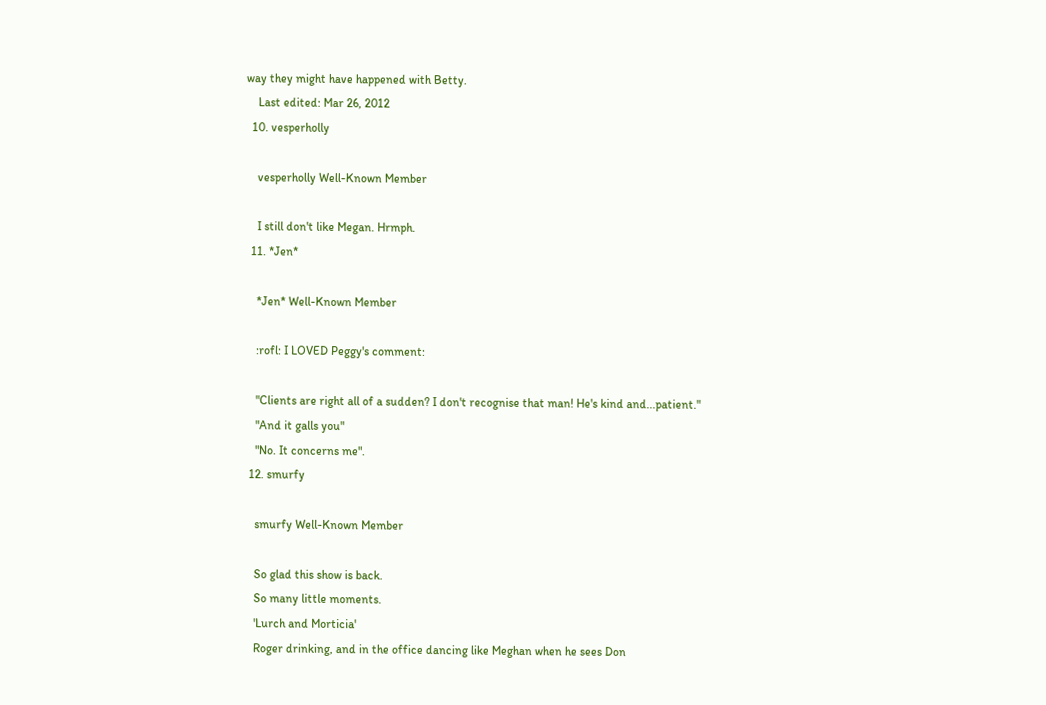way they might have happened with Betty.
    Last edited: Mar 26, 2012
  10. vesperholly

    vesperholly Well-Known Member

    I still don't like Megan. Hrmph.
  11. *Jen*

    *Jen* Well-Known Member

    :rofl: I LOVED Peggy's comment:

    "Clients are right all of a sudden? I don't recognise that man! He's kind and...patient."
    "And it galls you"
    "No. It concerns me".
  12. smurfy

    smurfy Well-Known Member

    So glad this show is back.
    So many little moments.
    'Lurch and Morticia'
    Roger drinking, and in the office dancing like Meghan when he sees Don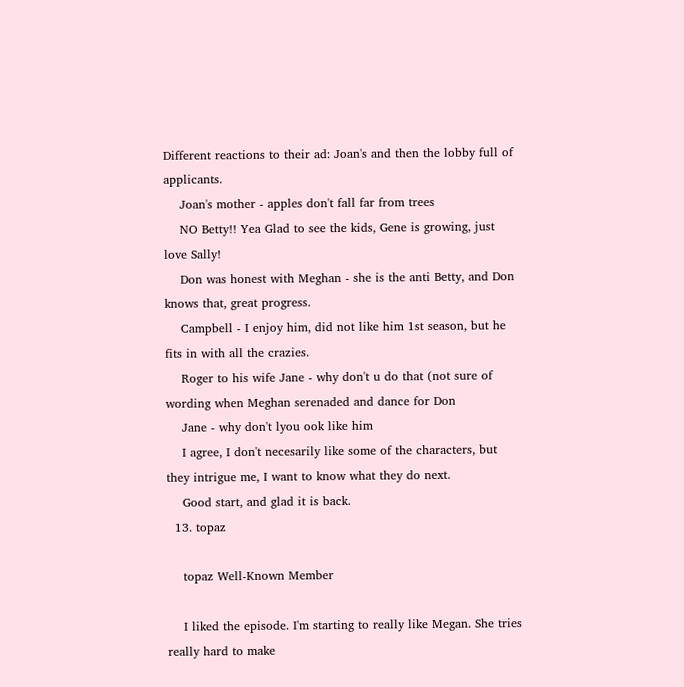Different reactions to their ad: Joan's and then the lobby full of applicants.
    Joan's mother - apples don't fall far from trees
    NO Betty!! Yea Glad to see the kids, Gene is growing, just love Sally!
    Don was honest with Meghan - she is the anti Betty, and Don knows that, great progress.
    Campbell - I enjoy him, did not like him 1st season, but he fits in with all the crazies.
    Roger to his wife Jane - why don't u do that (not sure of wording when Meghan serenaded and dance for Don
    Jane - why don't lyou ook like him
    I agree, I don't necesarily like some of the characters, but they intrigue me, I want to know what they do next.
    Good start, and glad it is back.
  13. topaz

    topaz Well-Known Member

    I liked the episode. I'm starting to really like Megan. She tries really hard to make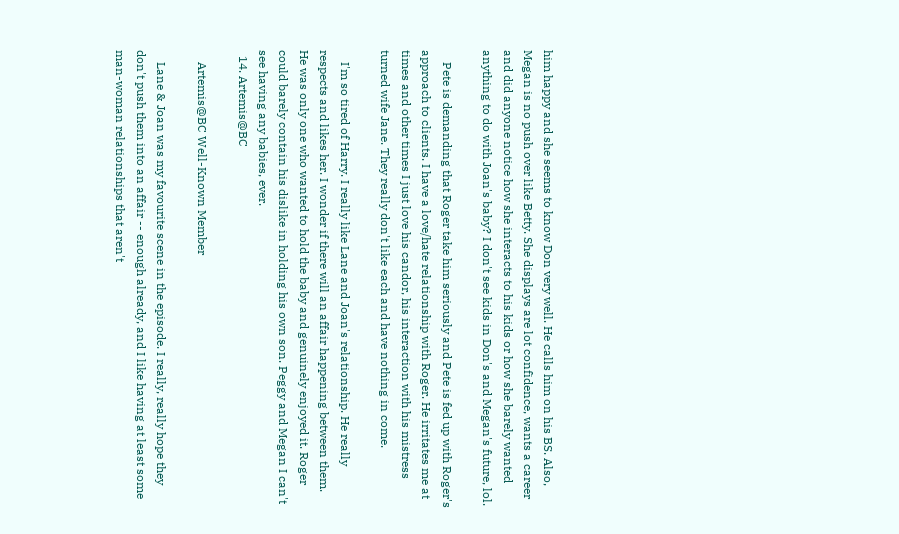him happy and she seems to know Don very well. He calls him on his BS. Also, Megan is no push over like Betty. She displays are lot confidence, wants a career and did anyone notice how she interacts to his kids or how she barely wanted anything to do with Joan's baby? I don't see kids in Don's and Megan's future, lol.

    Pete is demanding that Roger take him seriously and Pete is fed up with Roger's approach to clients. I have a love/hate relationship with Roger. He irritates me at times and other times I just love his candor, his interaction with his mistress turned wife Jane. They really don't like each and have nothing in come.

    I'm so tired of Harry. I really like Lane and Joan's relationship. He really respects and likes her. I wonder if there will an affair happening between them. He was only one who wanted to hold the baby and genuinely enjoyed it. Roger could barely contain his dislike in holding his own son. Peggy and Megan I can't see having any babies, ever.
  14. Artemis@BC

    Artemis@BC Well-Known Member

    Lane & Joan was my favourite scene in the episode. I really, really hope they don't push them into an affair -- enough already, and I like having at least some man-woman relationships that aren't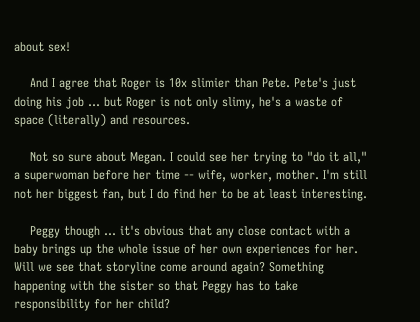about sex!

    And I agree that Roger is 10x slimier than Pete. Pete's just doing his job ... but Roger is not only slimy, he's a waste of space (literally) and resources.

    Not so sure about Megan. I could see her trying to "do it all," a superwoman before her time -- wife, worker, mother. I'm still not her biggest fan, but I do find her to be at least interesting.

    Peggy though ... it's obvious that any close contact with a baby brings up the whole issue of her own experiences for her. Will we see that storyline come around again? Something happening with the sister so that Peggy has to take responsibility for her child?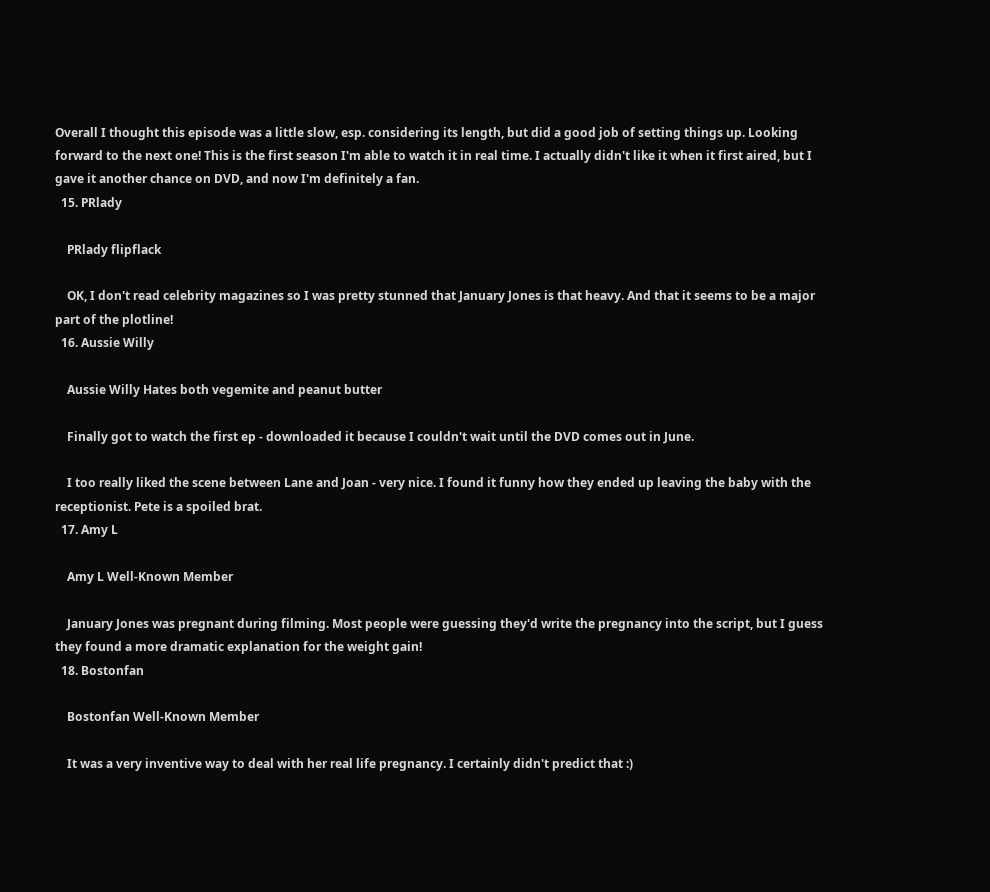Overall I thought this episode was a little slow, esp. considering its length, but did a good job of setting things up. Looking forward to the next one! This is the first season I'm able to watch it in real time. I actually didn't like it when it first aired, but I gave it another chance on DVD, and now I'm definitely a fan.
  15. PRlady

    PRlady flipflack

    OK, I don't read celebrity magazines so I was pretty stunned that January Jones is that heavy. And that it seems to be a major part of the plotline!
  16. Aussie Willy

    Aussie Willy Hates both vegemite and peanut butter

    Finally got to watch the first ep - downloaded it because I couldn't wait until the DVD comes out in June.

    I too really liked the scene between Lane and Joan - very nice. I found it funny how they ended up leaving the baby with the receptionist. Pete is a spoiled brat.
  17. Amy L

    Amy L Well-Known Member

    January Jones was pregnant during filming. Most people were guessing they'd write the pregnancy into the script, but I guess they found a more dramatic explanation for the weight gain!
  18. Bostonfan

    Bostonfan Well-Known Member

    It was a very inventive way to deal with her real life pregnancy. I certainly didn't predict that :)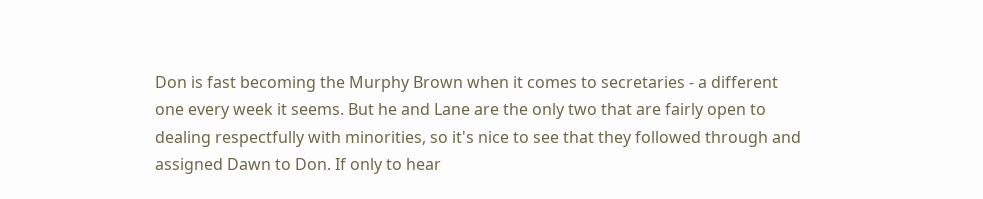Don is fast becoming the Murphy Brown when it comes to secretaries - a different one every week it seems. But he and Lane are the only two that are fairly open to dealing respectfully with minorities, so it's nice to see that they followed through and assigned Dawn to Don. If only to hear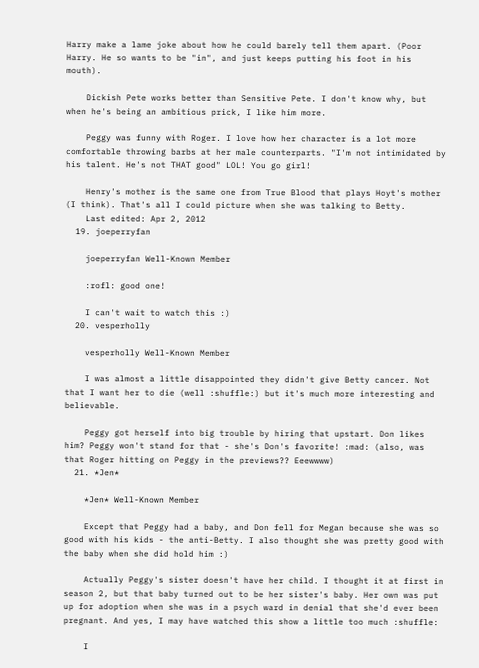Harry make a lame joke about how he could barely tell them apart. (Poor Harry. He so wants to be "in", and just keeps putting his foot in his mouth).

    Dickish Pete works better than Sensitive Pete. I don't know why, but when he's being an ambitious prick, I like him more.

    Peggy was funny with Roger. I love how her character is a lot more comfortable throwing barbs at her male counterparts. "I'm not intimidated by his talent. He's not THAT good" LOL! You go girl!

    Henry's mother is the same one from True Blood that plays Hoyt's mother (I think). That's all I could picture when she was talking to Betty.
    Last edited: Apr 2, 2012
  19. joeperryfan

    joeperryfan Well-Known Member

    :rofl: good one!

    I can't wait to watch this :)
  20. vesperholly

    vesperholly Well-Known Member

    I was almost a little disappointed they didn't give Betty cancer. Not that I want her to die (well :shuffle:) but it's much more interesting and believable.

    Peggy got herself into big trouble by hiring that upstart. Don likes him? Peggy won't stand for that - she's Don's favorite! :mad: (also, was that Roger hitting on Peggy in the previews?? Eeewwww)
  21. *Jen*

    *Jen* Well-Known Member

    Except that Peggy had a baby, and Don fell for Megan because she was so good with his kids - the anti-Betty. I also thought she was pretty good with the baby when she did hold him :)

    Actually Peggy's sister doesn't have her child. I thought it at first in season 2, but that baby turned out to be her sister's baby. Her own was put up for adoption when she was in a psych ward in denial that she'd ever been pregnant. And yes, I may have watched this show a little too much :shuffle:

    I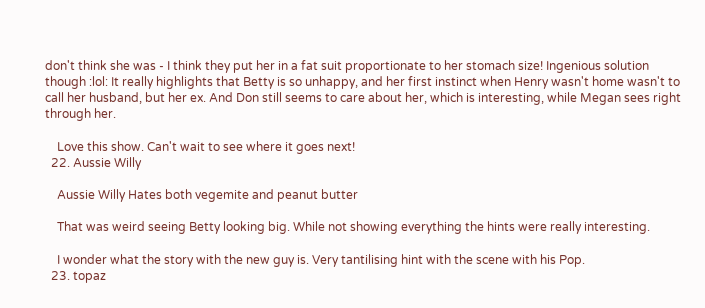don't think she was - I think they put her in a fat suit proportionate to her stomach size! Ingenious solution though :lol: It really highlights that Betty is so unhappy, and her first instinct when Henry wasn't home wasn't to call her husband, but her ex. And Don still seems to care about her, which is interesting, while Megan sees right through her.

    Love this show. Can't wait to see where it goes next!
  22. Aussie Willy

    Aussie Willy Hates both vegemite and peanut butter

    That was weird seeing Betty looking big. While not showing everything the hints were really interesting.

    I wonder what the story with the new guy is. Very tantilising hint with the scene with his Pop.
  23. topaz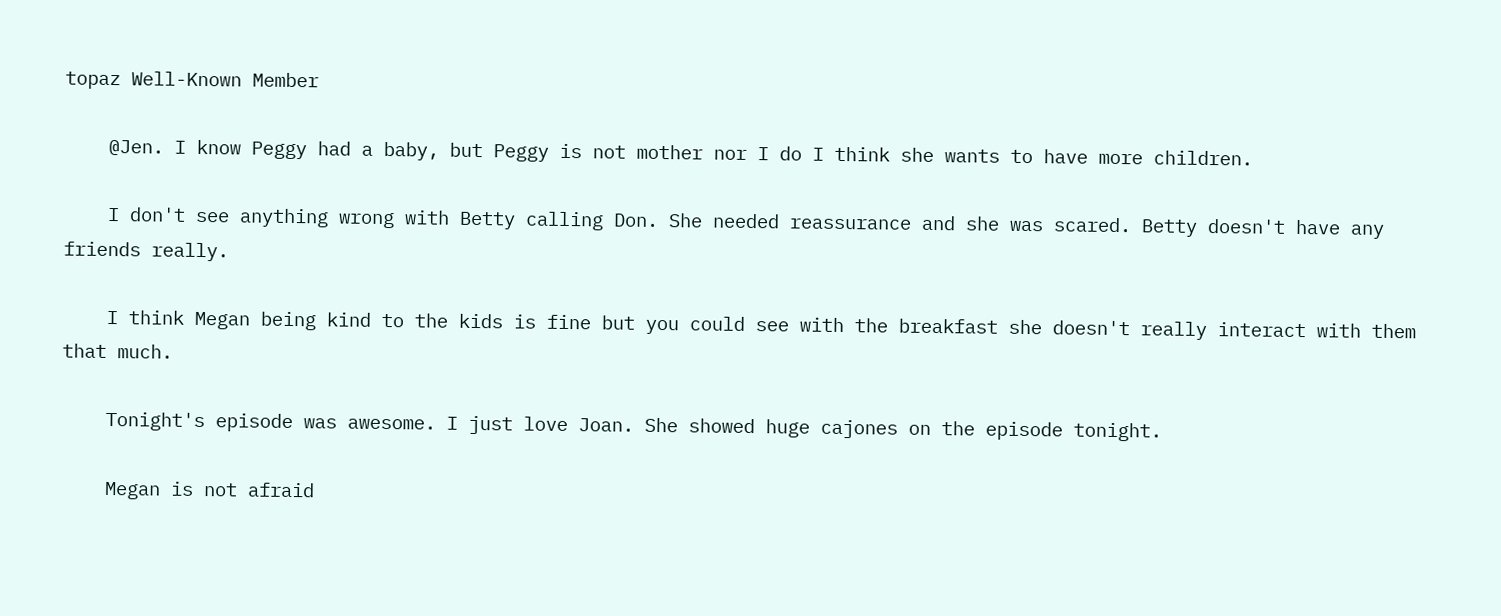topaz Well-Known Member

    @Jen. I know Peggy had a baby, but Peggy is not mother nor I do I think she wants to have more children.

    I don't see anything wrong with Betty calling Don. She needed reassurance and she was scared. Betty doesn't have any friends really.

    I think Megan being kind to the kids is fine but you could see with the breakfast she doesn't really interact with them that much.

    Tonight's episode was awesome. I just love Joan. She showed huge cajones on the episode tonight.

    Megan is not afraid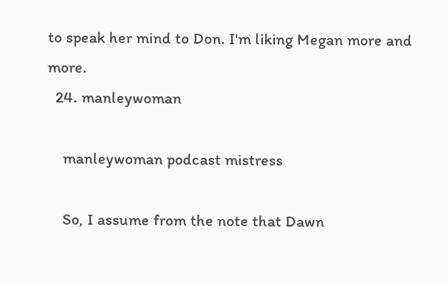to speak her mind to Don. I'm liking Megan more and more.
  24. manleywoman

    manleywoman podcast mistress

    So, I assume from the note that Dawn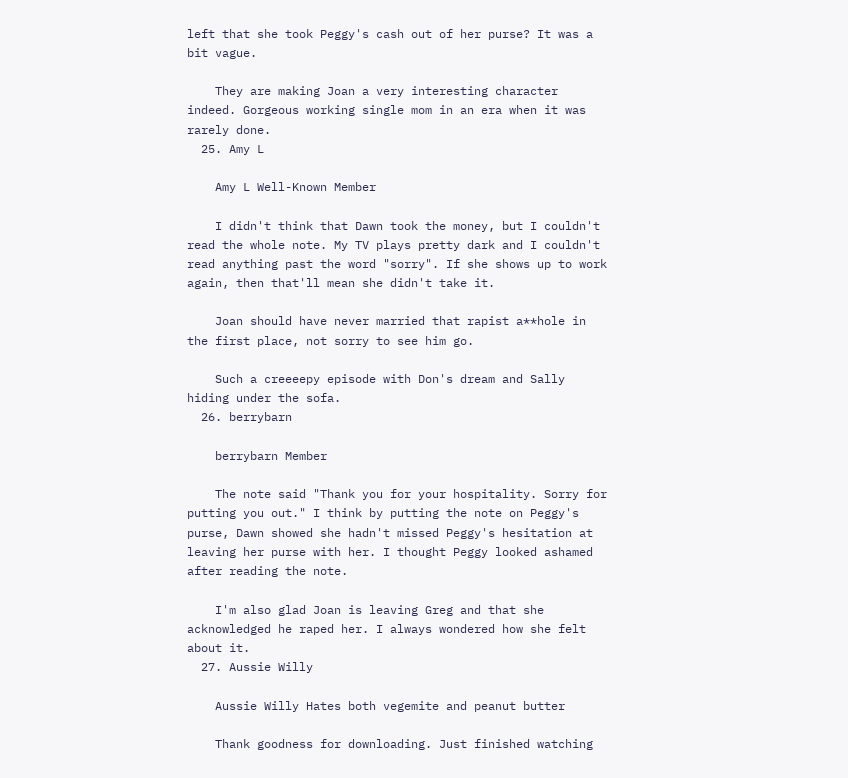left that she took Peggy's cash out of her purse? It was a bit vague.

    They are making Joan a very interesting character indeed. Gorgeous working single mom in an era when it was rarely done.
  25. Amy L

    Amy L Well-Known Member

    I didn't think that Dawn took the money, but I couldn't read the whole note. My TV plays pretty dark and I couldn't read anything past the word "sorry". If she shows up to work again, then that'll mean she didn't take it.

    Joan should have never married that rapist a**hole in the first place, not sorry to see him go.

    Such a creeeepy episode with Don's dream and Sally hiding under the sofa.
  26. berrybarn

    berrybarn Member

    The note said "Thank you for your hospitality. Sorry for putting you out." I think by putting the note on Peggy's purse, Dawn showed she hadn't missed Peggy's hesitation at leaving her purse with her. I thought Peggy looked ashamed after reading the note.

    I'm also glad Joan is leaving Greg and that she acknowledged he raped her. I always wondered how she felt about it.
  27. Aussie Willy

    Aussie Willy Hates both vegemite and peanut butter

    Thank goodness for downloading. Just finished watching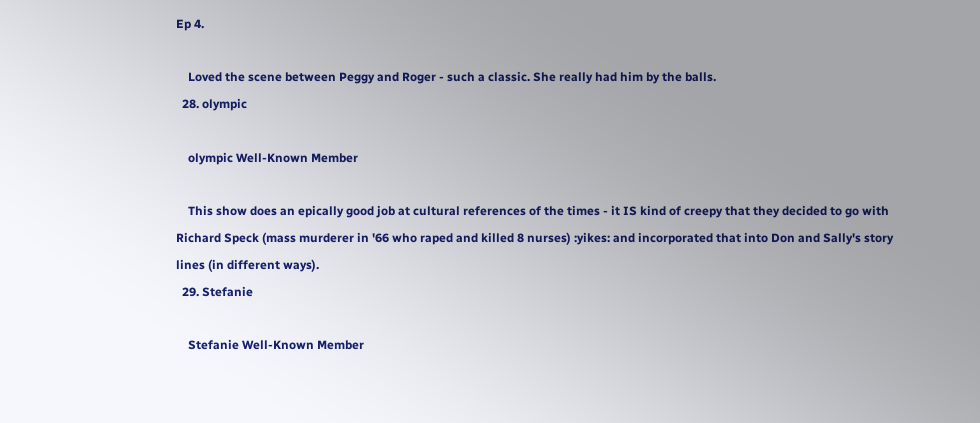Ep 4.

    Loved the scene between Peggy and Roger - such a classic. She really had him by the balls.
  28. olympic

    olympic Well-Known Member

    This show does an epically good job at cultural references of the times - it IS kind of creepy that they decided to go with Richard Speck (mass murderer in '66 who raped and killed 8 nurses) :yikes: and incorporated that into Don and Sally's story lines (in different ways).
  29. Stefanie

    Stefanie Well-Known Member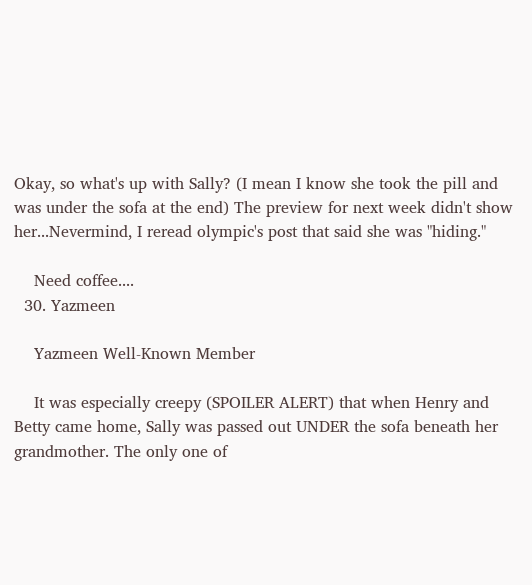Okay, so what's up with Sally? (I mean I know she took the pill and was under the sofa at the end) The preview for next week didn't show her...Nevermind, I reread olympic's post that said she was "hiding."

    Need coffee....
  30. Yazmeen

    Yazmeen Well-Known Member

    It was especially creepy (SPOILER ALERT) that when Henry and Betty came home, Sally was passed out UNDER the sofa beneath her grandmother. The only one of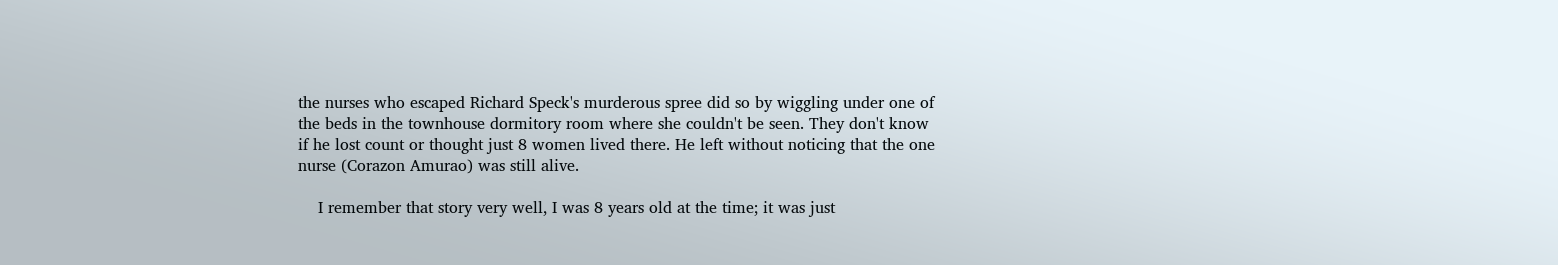the nurses who escaped Richard Speck's murderous spree did so by wiggling under one of the beds in the townhouse dormitory room where she couldn't be seen. They don't know if he lost count or thought just 8 women lived there. He left without noticing that the one nurse (Corazon Amurao) was still alive.

    I remember that story very well, I was 8 years old at the time; it was just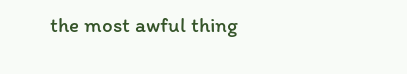the most awful thing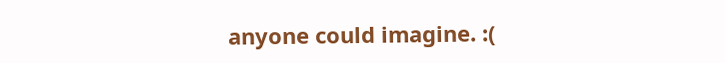anyone could imagine. :(